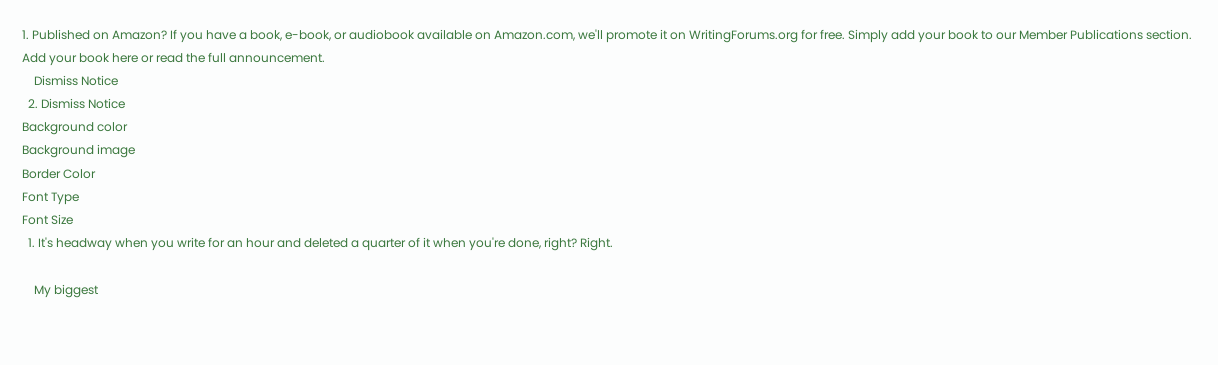1. Published on Amazon? If you have a book, e-book, or audiobook available on Amazon.com, we'll promote it on WritingForums.org for free. Simply add your book to our Member Publications section. Add your book here or read the full announcement.
    Dismiss Notice
  2. Dismiss Notice
Background color
Background image
Border Color
Font Type
Font Size
  1. It's headway when you write for an hour and deleted a quarter of it when you're done, right? Right.

    My biggest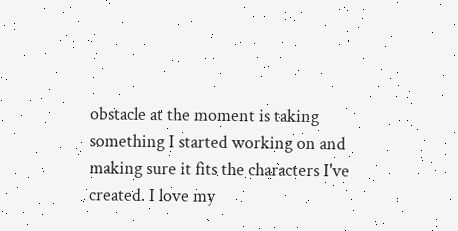obstacle at the moment is taking something I started working on and making sure it fits the characters I've created. I love my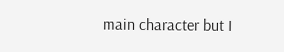main character but I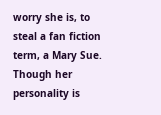worry she is, to steal a fan fiction term, a Mary Sue. Though her personality is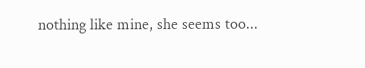nothing like mine, she seems too...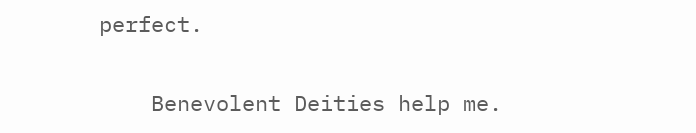perfect.

    Benevolent Deities help me.